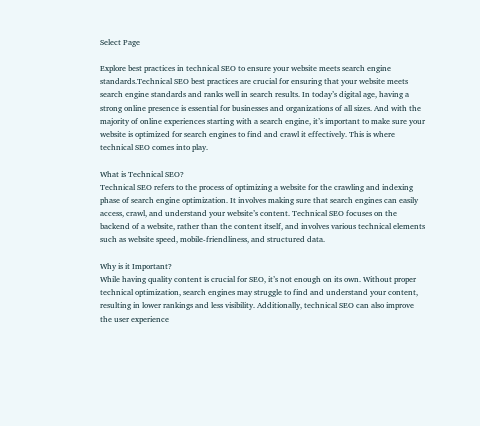Select Page

Explore best practices in technical SEO to ensure your website meets search engine standards.Technical SEO best practices are crucial for ensuring that your website meets search engine standards and ranks well in search results. In today’s digital age, having a strong online presence is essential for businesses and organizations of all sizes. And with the majority of online experiences starting with a search engine, it’s important to make sure your website is optimized for search engines to find and crawl it effectively. This is where technical SEO comes into play.

What is Technical SEO?
Technical SEO refers to the process of optimizing a website for the crawling and indexing phase of search engine optimization. It involves making sure that search engines can easily access, crawl, and understand your website’s content. Technical SEO focuses on the backend of a website, rather than the content itself, and involves various technical elements such as website speed, mobile-friendliness, and structured data.

Why is it Important?
While having quality content is crucial for SEO, it’s not enough on its own. Without proper technical optimization, search engines may struggle to find and understand your content, resulting in lower rankings and less visibility. Additionally, technical SEO can also improve the user experience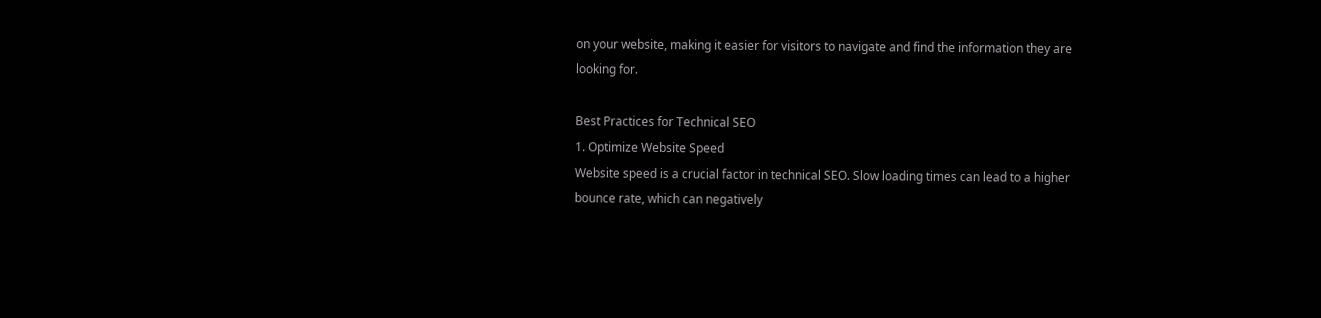on your website, making it easier for visitors to navigate and find the information they are looking for.

Best Practices for Technical SEO
1. Optimize Website Speed
Website speed is a crucial factor in technical SEO. Slow loading times can lead to a higher bounce rate, which can negatively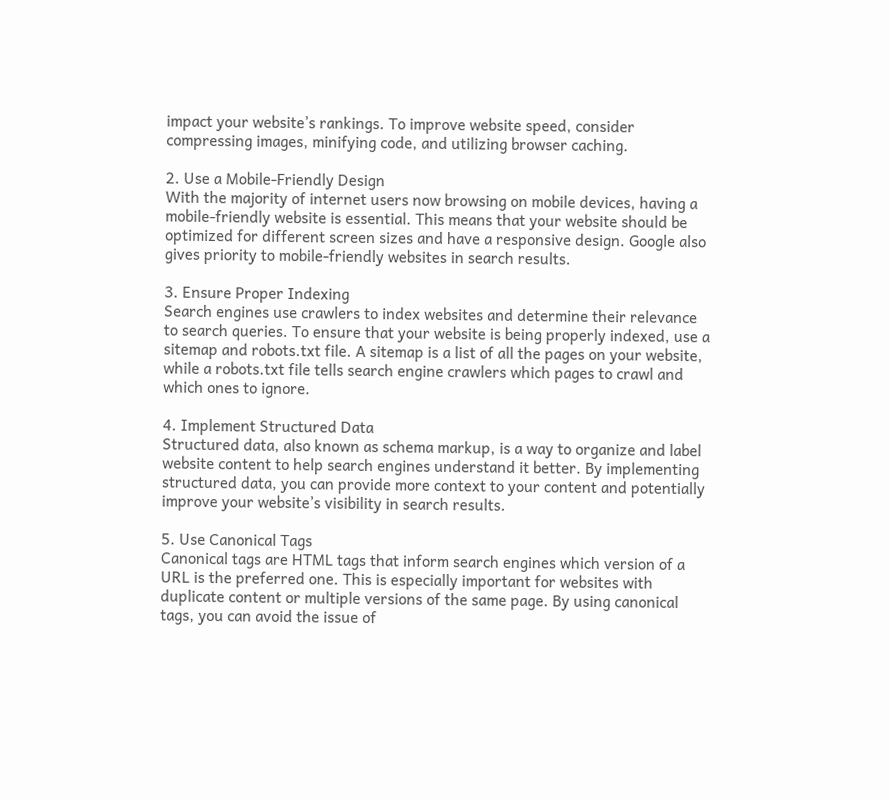impact your website’s rankings. To improve website speed, consider compressing images, minifying code, and utilizing browser caching.

2. Use a Mobile-Friendly Design
With the majority of internet users now browsing on mobile devices, having a mobile-friendly website is essential. This means that your website should be optimized for different screen sizes and have a responsive design. Google also gives priority to mobile-friendly websites in search results.

3. Ensure Proper Indexing
Search engines use crawlers to index websites and determine their relevance to search queries. To ensure that your website is being properly indexed, use a sitemap and robots.txt file. A sitemap is a list of all the pages on your website, while a robots.txt file tells search engine crawlers which pages to crawl and which ones to ignore.

4. Implement Structured Data
Structured data, also known as schema markup, is a way to organize and label website content to help search engines understand it better. By implementing structured data, you can provide more context to your content and potentially improve your website’s visibility in search results.

5. Use Canonical Tags
Canonical tags are HTML tags that inform search engines which version of a URL is the preferred one. This is especially important for websites with duplicate content or multiple versions of the same page. By using canonical tags, you can avoid the issue of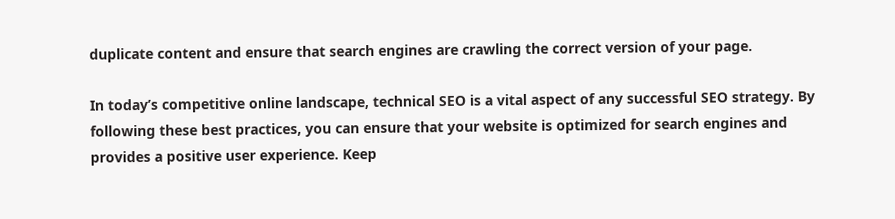duplicate content and ensure that search engines are crawling the correct version of your page.

In today’s competitive online landscape, technical SEO is a vital aspect of any successful SEO strategy. By following these best practices, you can ensure that your website is optimized for search engines and provides a positive user experience. Keep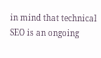in mind that technical SEO is an ongoing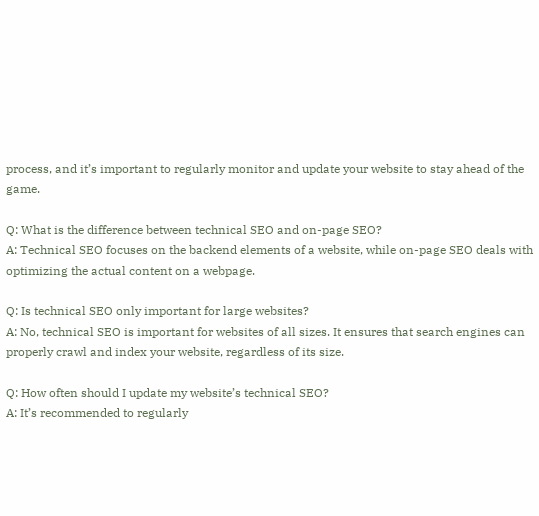process, and it’s important to regularly monitor and update your website to stay ahead of the game.

Q: What is the difference between technical SEO and on-page SEO?
A: Technical SEO focuses on the backend elements of a website, while on-page SEO deals with optimizing the actual content on a webpage.

Q: Is technical SEO only important for large websites?
A: No, technical SEO is important for websites of all sizes. It ensures that search engines can properly crawl and index your website, regardless of its size.

Q: How often should I update my website’s technical SEO?
A: It’s recommended to regularly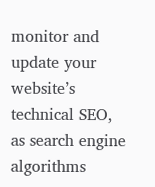monitor and update your website’s technical SEO, as search engine algorithms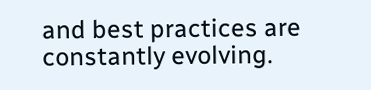and best practices are constantly evolving.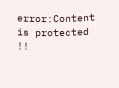error:Content is protected !!